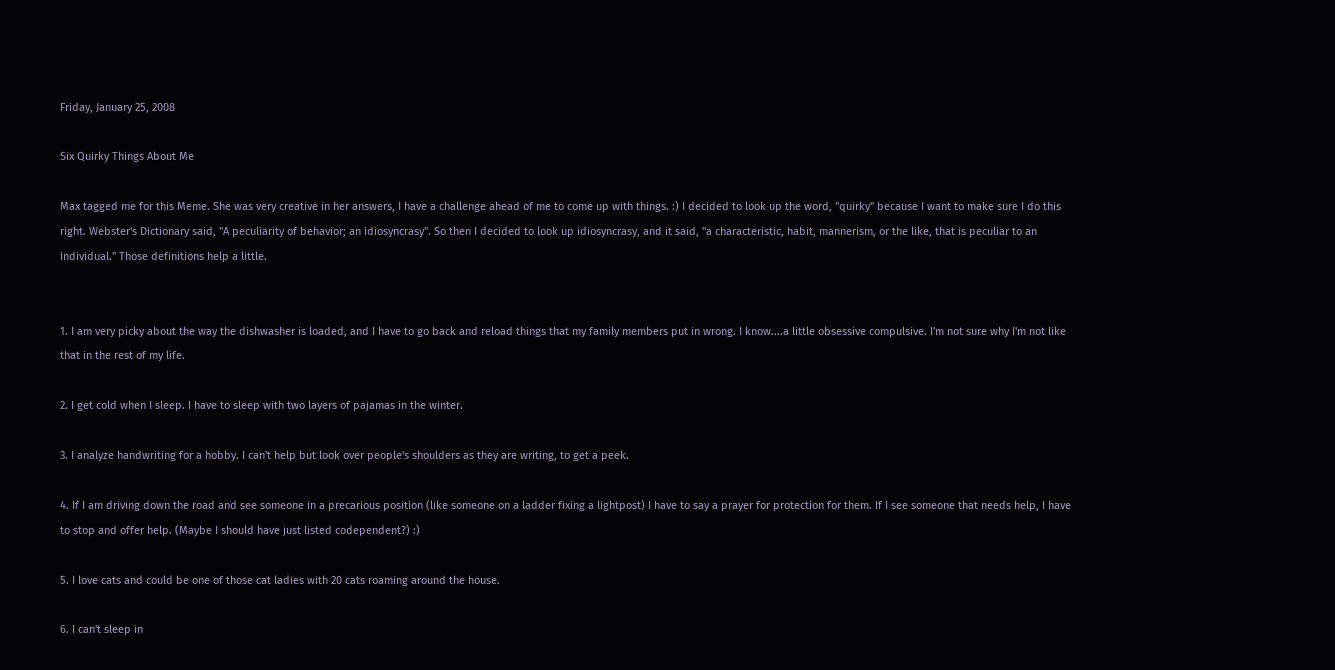Friday, January 25, 2008

Six Quirky Things About Me

Max tagged me for this Meme. She was very creative in her answers, I have a challenge ahead of me to come up with things. :) I decided to look up the word, "quirky" because I want to make sure I do this right. Webster's Dictionary said, "A peculiarity of behavior; an idiosyncrasy". So then I decided to look up idiosyncrasy, and it said, "a characteristic, habit, mannerism, or the like, that is peculiar to an individual." Those definitions help a little.


1. I am very picky about the way the dishwasher is loaded, and I have to go back and reload things that my family members put in wrong. I know....a little obsessive compulsive. I'm not sure why I'm not like that in the rest of my life.

2. I get cold when I sleep. I have to sleep with two layers of pajamas in the winter.

3. I analyze handwriting for a hobby. I can't help but look over people's shoulders as they are writing, to get a peek.

4. If I am driving down the road and see someone in a precarious position (like someone on a ladder fixing a lightpost) I have to say a prayer for protection for them. If I see someone that needs help, I have to stop and offer help. (Maybe I should have just listed codependent?) :)

5. I love cats and could be one of those cat ladies with 20 cats roaming around the house.

6. I can't sleep in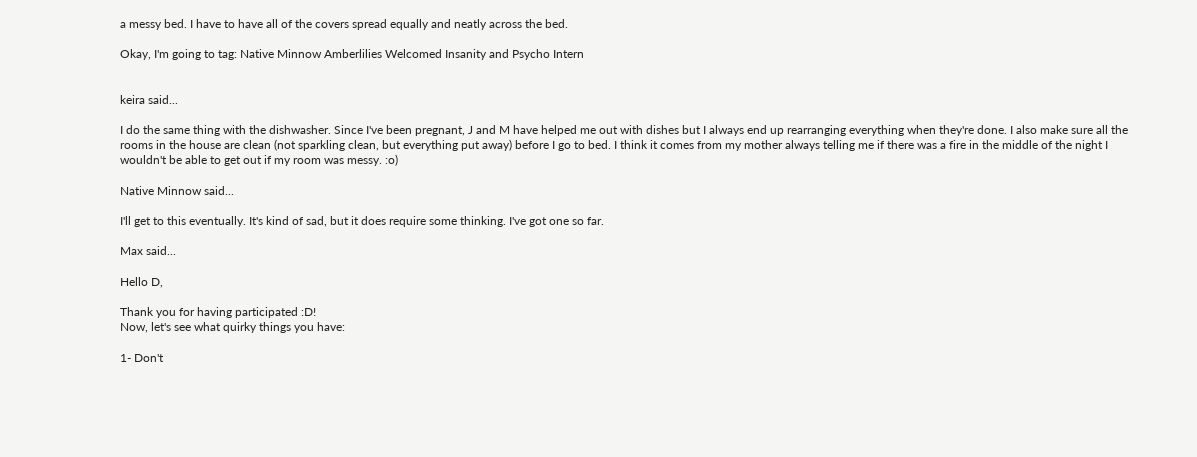a messy bed. I have to have all of the covers spread equally and neatly across the bed.

Okay, I'm going to tag: Native Minnow Amberlilies Welcomed Insanity and Psycho Intern


keira said...

I do the same thing with the dishwasher. Since I've been pregnant, J and M have helped me out with dishes but I always end up rearranging everything when they're done. I also make sure all the rooms in the house are clean (not sparkling clean, but everything put away) before I go to bed. I think it comes from my mother always telling me if there was a fire in the middle of the night I wouldn't be able to get out if my room was messy. :o)

Native Minnow said...

I'll get to this eventually. It's kind of sad, but it does require some thinking. I've got one so far.

Max said...

Hello D,

Thank you for having participated :D!
Now, let's see what quirky things you have:

1- Don't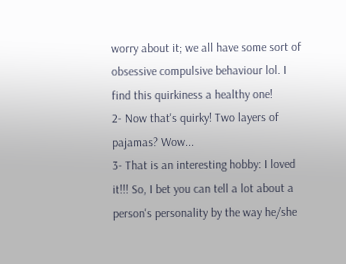worry about it; we all have some sort of obsessive compulsive behaviour lol. I find this quirkiness a healthy one!
2- Now that's quirky! Two layers of pajamas? Wow...
3- That is an interesting hobby: I loved it!!! So, I bet you can tell a lot about a person's personality by the way he/she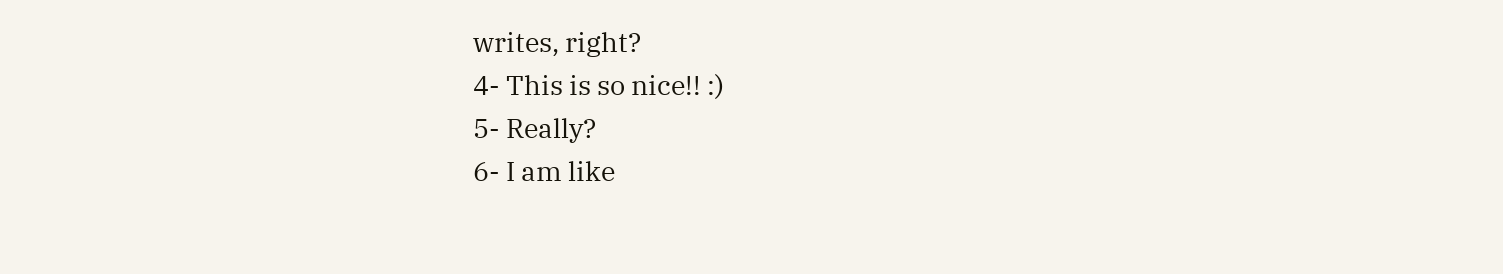writes, right?
4- This is so nice!! :)
5- Really?
6- I am like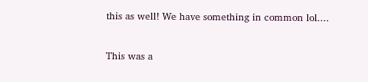this as well! We have something in common lol....

This was a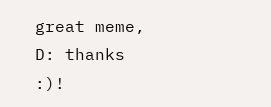great meme, D: thanks :)!